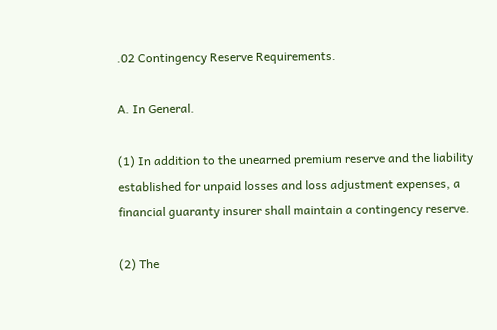.02 Contingency Reserve Requirements.

A. In General.

(1) In addition to the unearned premium reserve and the liability established for unpaid losses and loss adjustment expenses, a financial guaranty insurer shall maintain a contingency reserve.

(2) The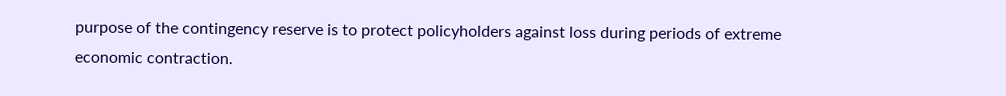purpose of the contingency reserve is to protect policyholders against loss during periods of extreme economic contraction.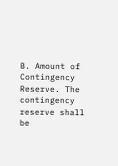B. Amount of Contingency Reserve. The contingency reserve shall be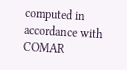computed in accordance with COMAR